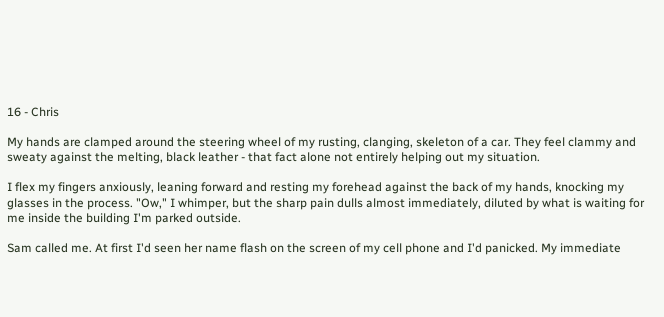16 - Chris

My hands are clamped around the steering wheel of my rusting, clanging, skeleton of a car. They feel clammy and sweaty against the melting, black leather - that fact alone not entirely helping out my situation.

I flex my fingers anxiously, leaning forward and resting my forehead against the back of my hands, knocking my glasses in the process. "Ow," I whimper, but the sharp pain dulls almost immediately, diluted by what is waiting for me inside the building I'm parked outside.

Sam called me. At first I'd seen her name flash on the screen of my cell phone and I'd panicked. My immediate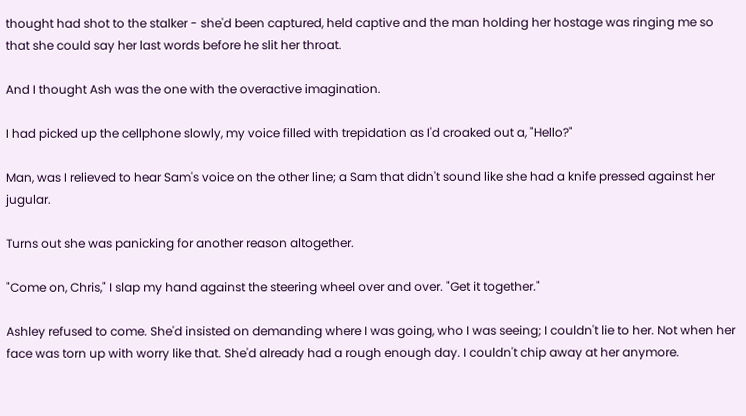thought had shot to the stalker - she'd been captured, held captive and the man holding her hostage was ringing me so that she could say her last words before he slit her throat.

And I thought Ash was the one with the overactive imagination.

I had picked up the cellphone slowly, my voice filled with trepidation as I'd croaked out a, "Hello?"

Man, was I relieved to hear Sam's voice on the other line; a Sam that didn't sound like she had a knife pressed against her jugular.

Turns out she was panicking for another reason altogether.

"Come on, Chris," I slap my hand against the steering wheel over and over. "Get it together."

Ashley refused to come. She'd insisted on demanding where I was going, who I was seeing; I couldn't lie to her. Not when her face was torn up with worry like that. She'd already had a rough enough day. I couldn't chip away at her anymore.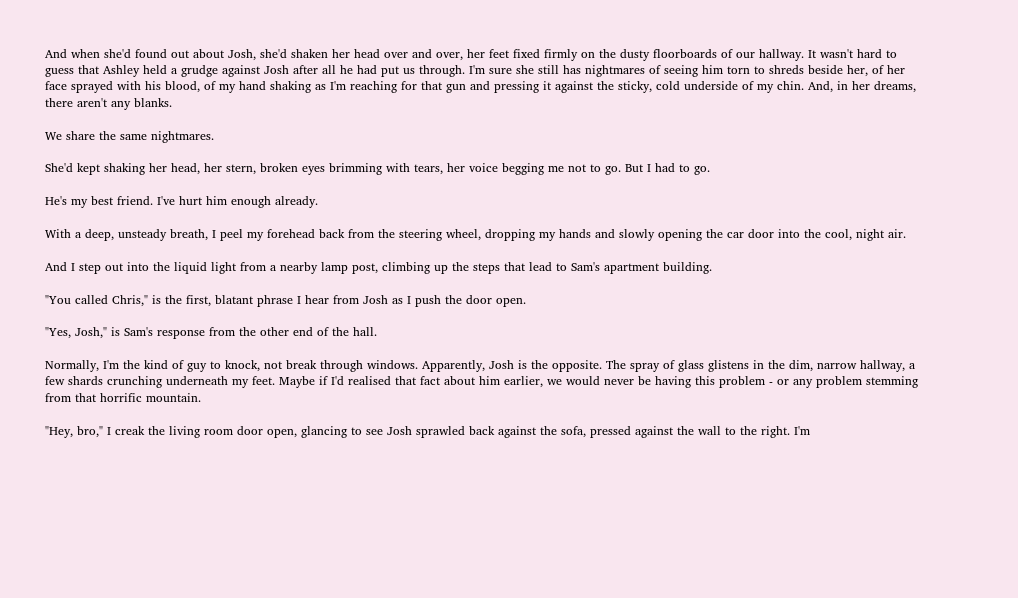And when she'd found out about Josh, she'd shaken her head over and over, her feet fixed firmly on the dusty floorboards of our hallway. It wasn't hard to guess that Ashley held a grudge against Josh after all he had put us through. I'm sure she still has nightmares of seeing him torn to shreds beside her, of her face sprayed with his blood, of my hand shaking as I'm reaching for that gun and pressing it against the sticky, cold underside of my chin. And, in her dreams, there aren't any blanks.

We share the same nightmares.

She'd kept shaking her head, her stern, broken eyes brimming with tears, her voice begging me not to go. But I had to go.

He's my best friend. I've hurt him enough already.

With a deep, unsteady breath, I peel my forehead back from the steering wheel, dropping my hands and slowly opening the car door into the cool, night air.

And I step out into the liquid light from a nearby lamp post, climbing up the steps that lead to Sam's apartment building.

"You called Chris," is the first, blatant phrase I hear from Josh as I push the door open.

"Yes, Josh," is Sam's response from the other end of the hall.

Normally, I'm the kind of guy to knock, not break through windows. Apparently, Josh is the opposite. The spray of glass glistens in the dim, narrow hallway, a few shards crunching underneath my feet. Maybe if I'd realised that fact about him earlier, we would never be having this problem - or any problem stemming from that horrific mountain.

"Hey, bro," I creak the living room door open, glancing to see Josh sprawled back against the sofa, pressed against the wall to the right. I'm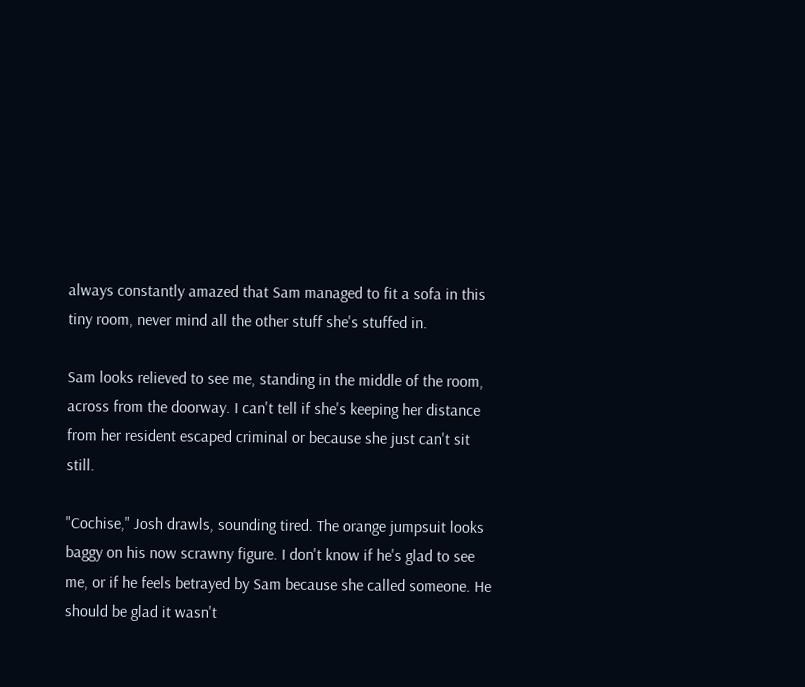always constantly amazed that Sam managed to fit a sofa in this tiny room, never mind all the other stuff she's stuffed in.

Sam looks relieved to see me, standing in the middle of the room, across from the doorway. I can't tell if she's keeping her distance from her resident escaped criminal or because she just can't sit still.

"Cochise," Josh drawls, sounding tired. The orange jumpsuit looks baggy on his now scrawny figure. I don't know if he's glad to see me, or if he feels betrayed by Sam because she called someone. He should be glad it wasn't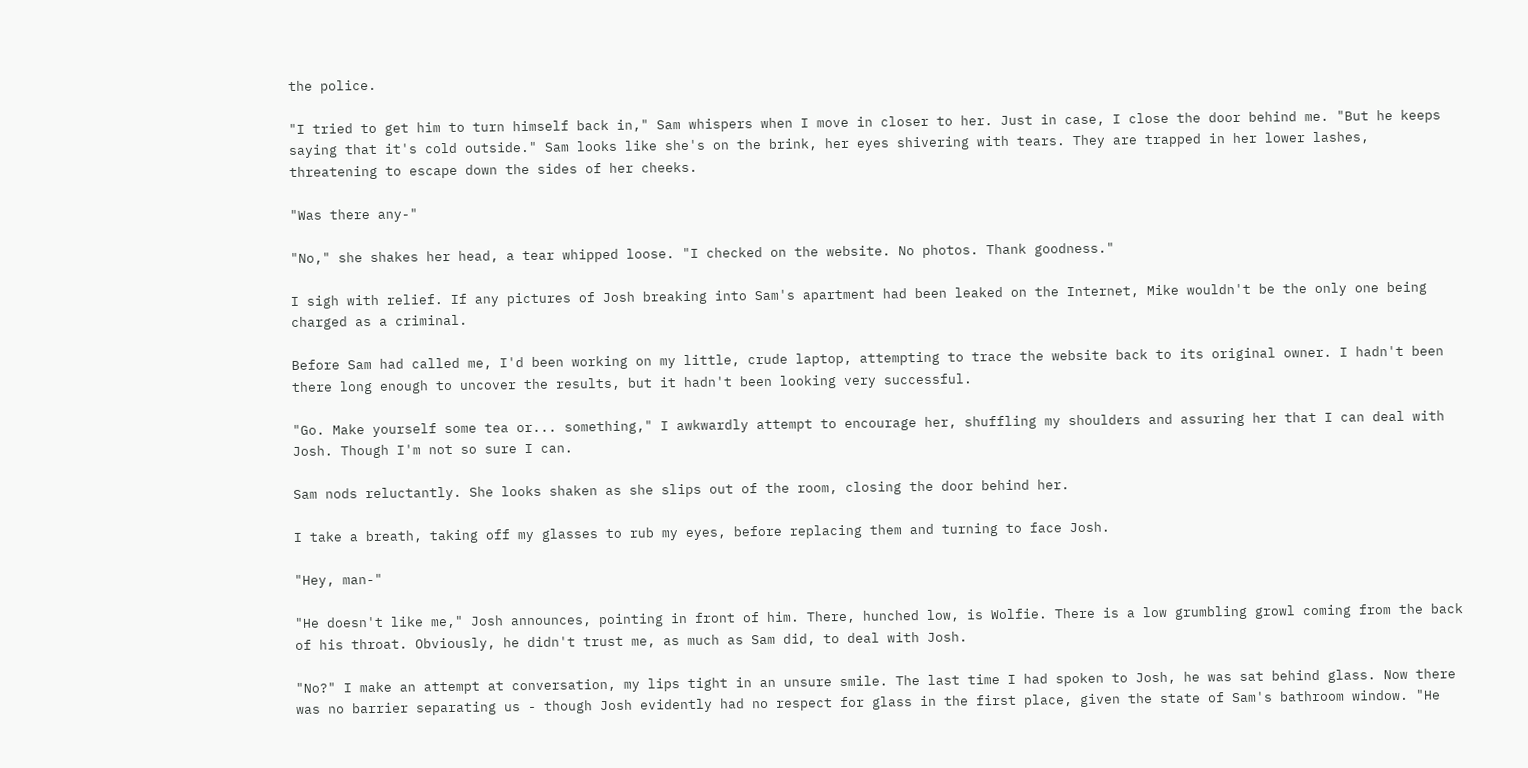the police.

"I tried to get him to turn himself back in," Sam whispers when I move in closer to her. Just in case, I close the door behind me. "But he keeps saying that it's cold outside." Sam looks like she's on the brink, her eyes shivering with tears. They are trapped in her lower lashes, threatening to escape down the sides of her cheeks.

"Was there any-"

"No," she shakes her head, a tear whipped loose. "I checked on the website. No photos. Thank goodness."

I sigh with relief. If any pictures of Josh breaking into Sam's apartment had been leaked on the Internet, Mike wouldn't be the only one being charged as a criminal.

Before Sam had called me, I'd been working on my little, crude laptop, attempting to trace the website back to its original owner. I hadn't been there long enough to uncover the results, but it hadn't been looking very successful.

"Go. Make yourself some tea or... something," I awkwardly attempt to encourage her, shuffling my shoulders and assuring her that I can deal with Josh. Though I'm not so sure I can.

Sam nods reluctantly. She looks shaken as she slips out of the room, closing the door behind her.

I take a breath, taking off my glasses to rub my eyes, before replacing them and turning to face Josh.

"Hey, man-"

"He doesn't like me," Josh announces, pointing in front of him. There, hunched low, is Wolfie. There is a low grumbling growl coming from the back of his throat. Obviously, he didn't trust me, as much as Sam did, to deal with Josh.

"No?" I make an attempt at conversation, my lips tight in an unsure smile. The last time I had spoken to Josh, he was sat behind glass. Now there was no barrier separating us - though Josh evidently had no respect for glass in the first place, given the state of Sam's bathroom window. "He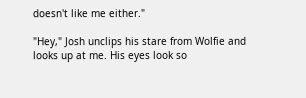doesn't like me either."

"Hey," Josh unclips his stare from Wolfie and looks up at me. His eyes look so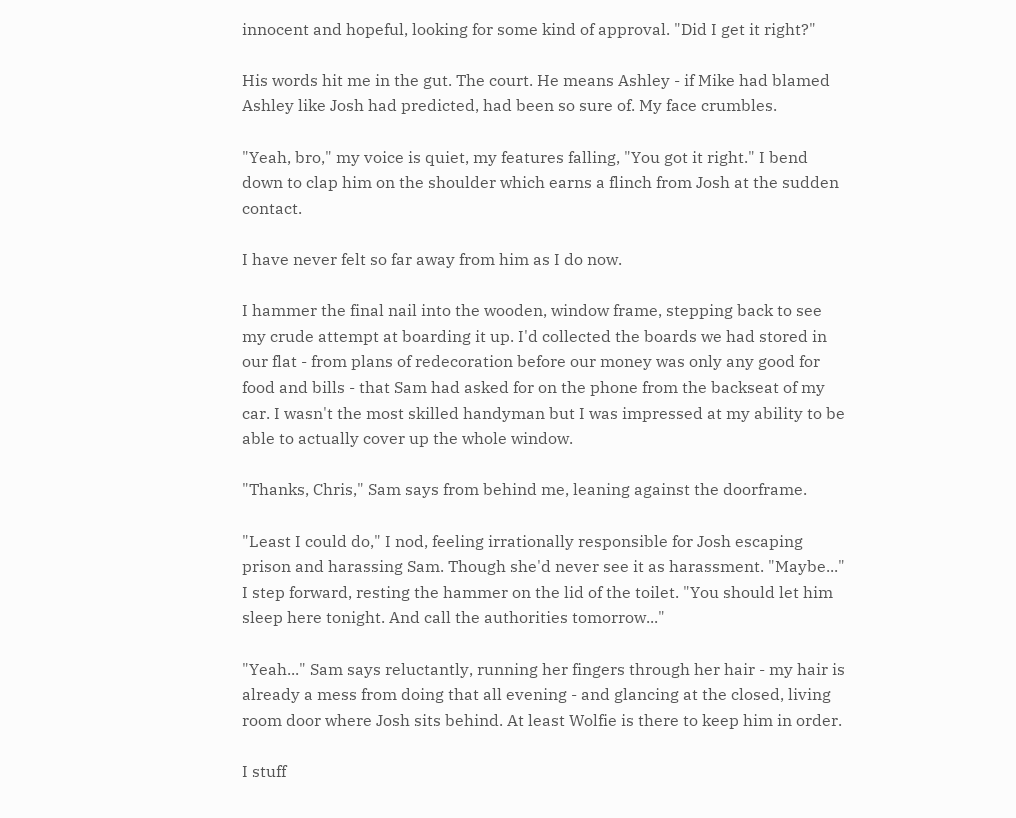innocent and hopeful, looking for some kind of approval. "Did I get it right?"

His words hit me in the gut. The court. He means Ashley - if Mike had blamed Ashley like Josh had predicted, had been so sure of. My face crumbles.

"Yeah, bro," my voice is quiet, my features falling, "You got it right." I bend down to clap him on the shoulder which earns a flinch from Josh at the sudden contact.

I have never felt so far away from him as I do now.

I hammer the final nail into the wooden, window frame, stepping back to see my crude attempt at boarding it up. I'd collected the boards we had stored in our flat - from plans of redecoration before our money was only any good for food and bills - that Sam had asked for on the phone from the backseat of my car. I wasn't the most skilled handyman but I was impressed at my ability to be able to actually cover up the whole window.

"Thanks, Chris," Sam says from behind me, leaning against the doorframe.

"Least I could do," I nod, feeling irrationally responsible for Josh escaping prison and harassing Sam. Though she'd never see it as harassment. "Maybe..." I step forward, resting the hammer on the lid of the toilet. "You should let him sleep here tonight. And call the authorities tomorrow..."

"Yeah..." Sam says reluctantly, running her fingers through her hair - my hair is already a mess from doing that all evening - and glancing at the closed, living room door where Josh sits behind. At least Wolfie is there to keep him in order.

I stuff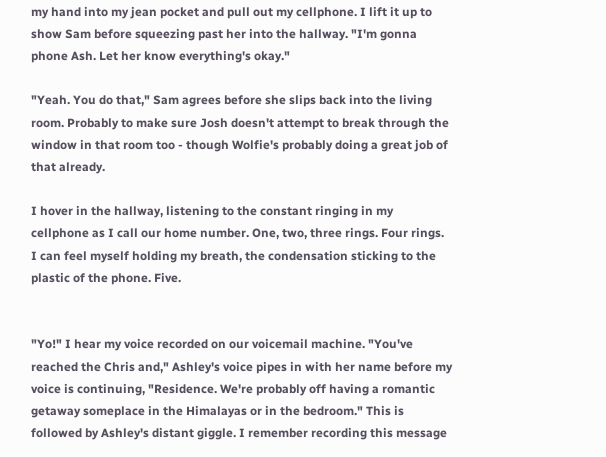my hand into my jean pocket and pull out my cellphone. I lift it up to show Sam before squeezing past her into the hallway. "I'm gonna phone Ash. Let her know everything's okay."

"Yeah. You do that," Sam agrees before she slips back into the living room. Probably to make sure Josh doesn't attempt to break through the window in that room too - though Wolfie's probably doing a great job of that already.

I hover in the hallway, listening to the constant ringing in my cellphone as I call our home number. One, two, three rings. Four rings. I can feel myself holding my breath, the condensation sticking to the plastic of the phone. Five.


"Yo!" I hear my voice recorded on our voicemail machine. "You've reached the Chris and," Ashley's voice pipes in with her name before my voice is continuing, "Residence. We're probably off having a romantic getaway someplace in the Himalayas or in the bedroom." This is followed by Ashley's distant giggle. I remember recording this message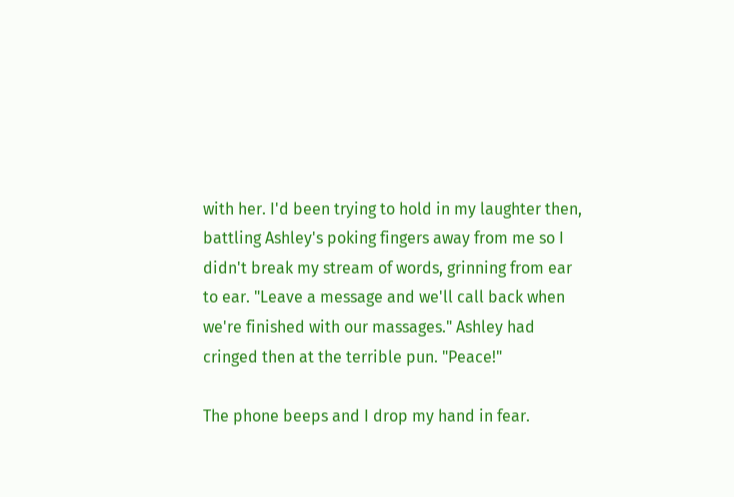with her. I'd been trying to hold in my laughter then, battling Ashley's poking fingers away from me so I didn't break my stream of words, grinning from ear to ear. "Leave a message and we'll call back when we're finished with our massages." Ashley had cringed then at the terrible pun. "Peace!"

The phone beeps and I drop my hand in fear.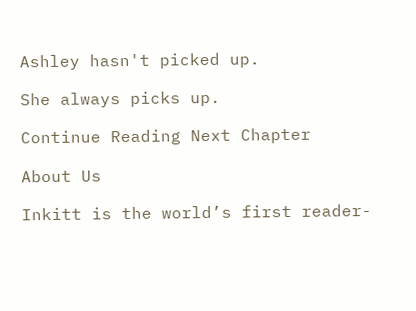Ashley hasn't picked up.

She always picks up.

Continue Reading Next Chapter

About Us

Inkitt is the world’s first reader-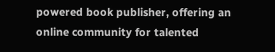powered book publisher, offering an online community for talented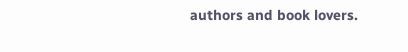authors and book lovers.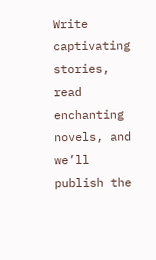Write captivating stories, read enchanting novels, and we’ll publish the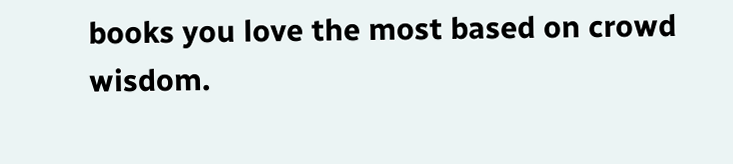books you love the most based on crowd wisdom.